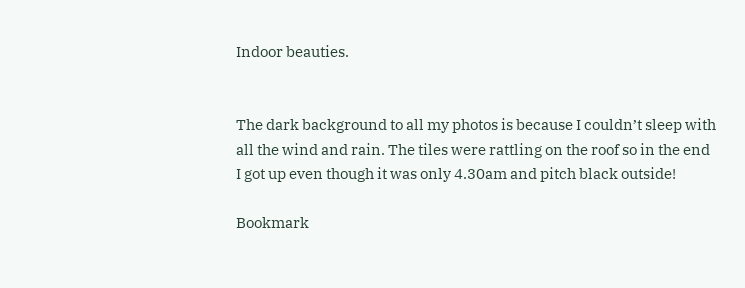Indoor beauties.


The dark background to all my photos is because I couldn’t sleep with all the wind and rain. The tiles were rattling on the roof so in the end I got up even though it was only 4.30am and pitch black outside!

Bookmark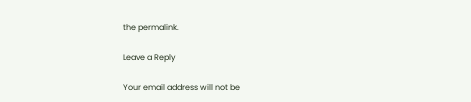the permalink.

Leave a Reply

Your email address will not be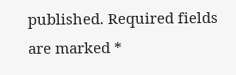published. Required fields are marked *